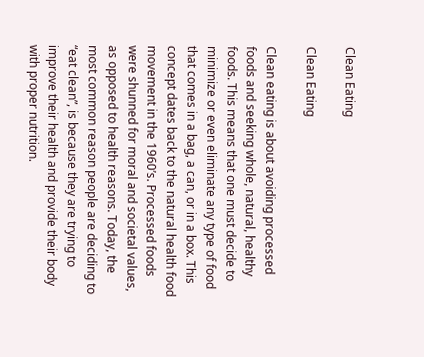Clean Eating

Clean Eating

Clean eating is about avoiding processed foods and seeking whole, natural, healthy foods. This means that one must decide to minimize or even eliminate any type of food that comes in a bag, a can, or in a box. This concept dates back to the natural health food movement in the 1960’s. Processed foods were shunned for moral and societal values, as opposed to health reasons. Today, the most common reason people are deciding to “eat clean”, is because they are trying to improve their health and provide their body with proper nutrition.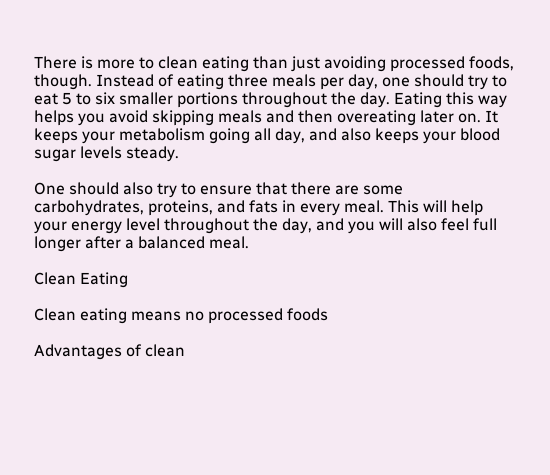There is more to clean eating than just avoiding processed foods, though. Instead of eating three meals per day, one should try to eat 5 to six smaller portions throughout the day. Eating this way helps you avoid skipping meals and then overeating later on. It keeps your metabolism going all day, and also keeps your blood sugar levels steady.

One should also try to ensure that there are some carbohydrates, proteins, and fats in every meal. This will help your energy level throughout the day, and you will also feel full longer after a balanced meal.

Clean Eating

Clean eating means no processed foods

Advantages of clean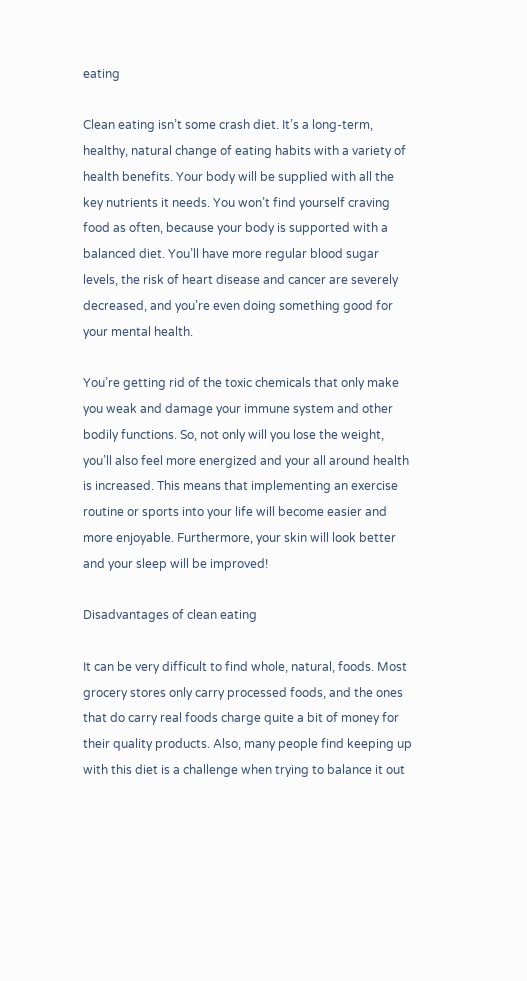eating

Clean eating isn’t some crash diet. It’s a long-term, healthy, natural change of eating habits with a variety of health benefits. Your body will be supplied with all the key nutrients it needs. You won’t find yourself craving food as often, because your body is supported with a balanced diet. You’ll have more regular blood sugar levels, the risk of heart disease and cancer are severely decreased, and you’re even doing something good for your mental health.

You’re getting rid of the toxic chemicals that only make you weak and damage your immune system and other bodily functions. So, not only will you lose the weight, you’ll also feel more energized and your all around health is increased. This means that implementing an exercise routine or sports into your life will become easier and more enjoyable. Furthermore, your skin will look better and your sleep will be improved!

Disadvantages of clean eating

It can be very difficult to find whole, natural, foods. Most grocery stores only carry processed foods, and the ones that do carry real foods charge quite a bit of money for their quality products. Also, many people find keeping up with this diet is a challenge when trying to balance it out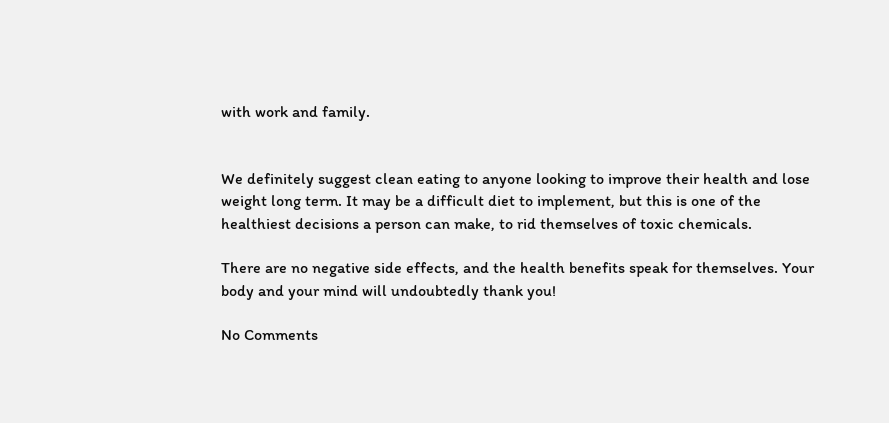with work and family.


We definitely suggest clean eating to anyone looking to improve their health and lose weight long term. It may be a difficult diet to implement, but this is one of the healthiest decisions a person can make, to rid themselves of toxic chemicals.

There are no negative side effects, and the health benefits speak for themselves. Your body and your mind will undoubtedly thank you!

No Comments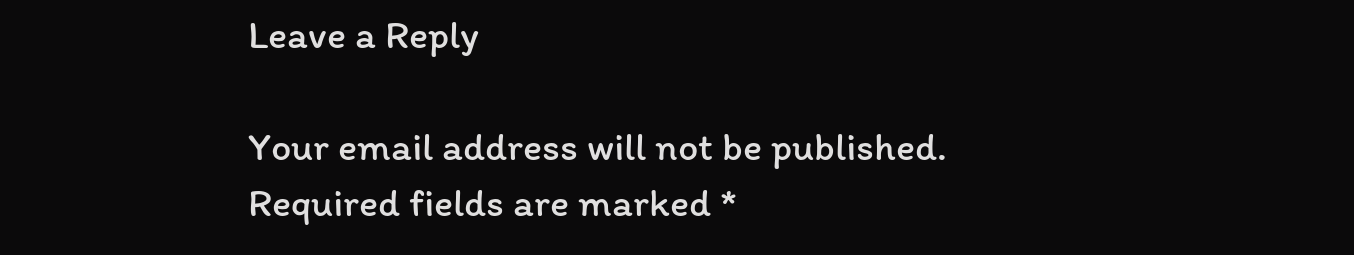Leave a Reply

Your email address will not be published. Required fields are marked *